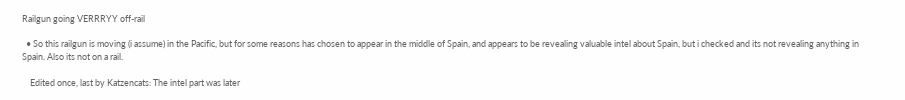Railgun going VERRRYY off-rail

  • So this railgun is moving (i assume) in the Pacific, but for some reasons has chosen to appear in the middle of Spain, and appears to be revealing valuable intel about Spain, but i checked and its not revealing anything in Spain. Also its not on a rail.

    Edited once, last by Katzencats: The intel part was later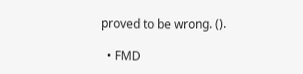proved to be wrong. ().

  • FMD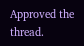Approved the thread.